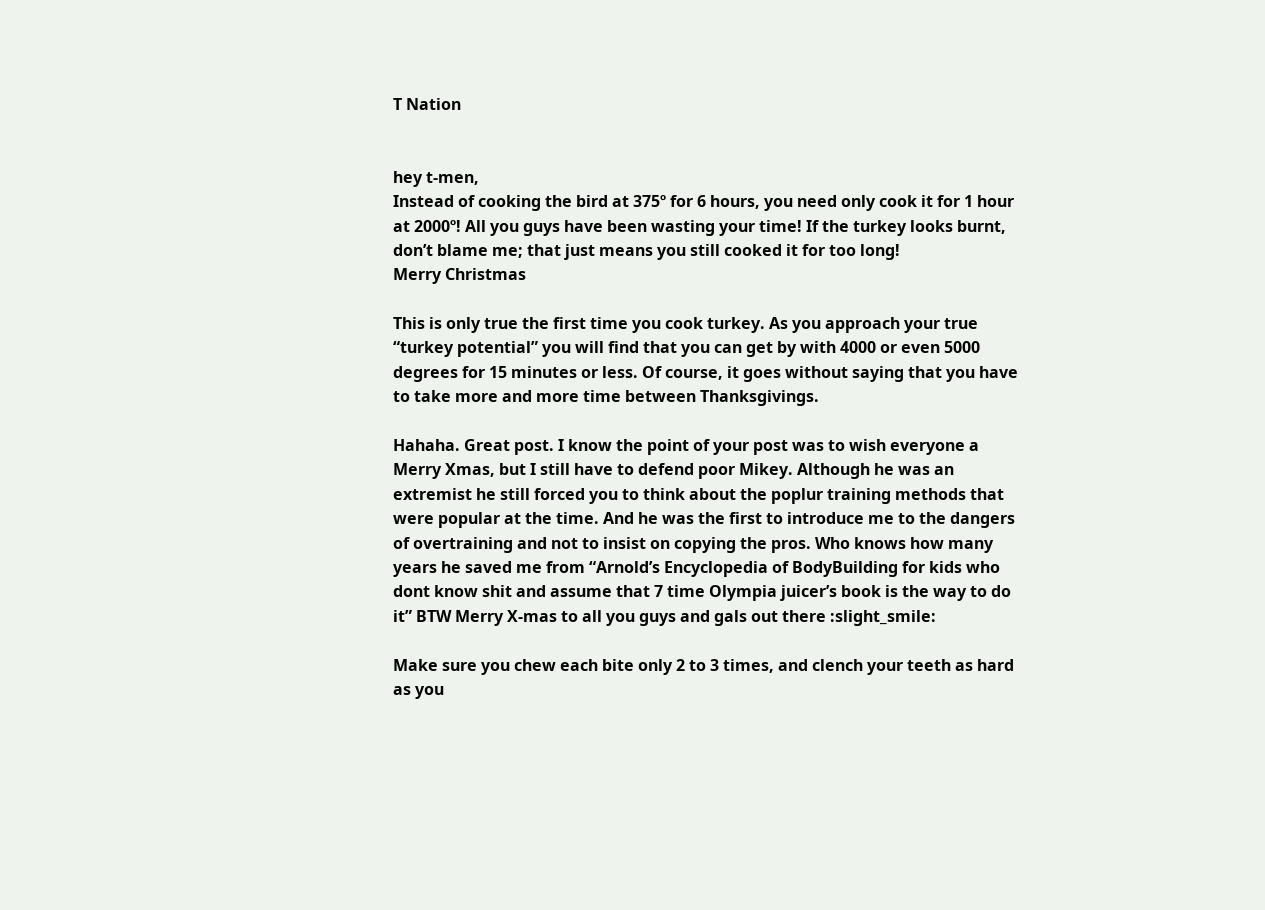T Nation


hey t-men,
Instead of cooking the bird at 375º for 6 hours, you need only cook it for 1 hour at 2000º! All you guys have been wasting your time! If the turkey looks burnt, don’t blame me; that just means you still cooked it for too long!
Merry Christmas

This is only true the first time you cook turkey. As you approach your true “turkey potential” you will find that you can get by with 4000 or even 5000 degrees for 15 minutes or less. Of course, it goes without saying that you have to take more and more time between Thanksgivings.

Hahaha. Great post. I know the point of your post was to wish everyone a Merry Xmas, but I still have to defend poor Mikey. Although he was an extremist he still forced you to think about the poplur training methods that were popular at the time. And he was the first to introduce me to the dangers of overtraining and not to insist on copying the pros. Who knows how many years he saved me from “Arnold’s Encyclopedia of BodyBuilding for kids who dont know shit and assume that 7 time Olympia juicer’s book is the way to do it” BTW Merry X-mas to all you guys and gals out there :slight_smile:

Make sure you chew each bite only 2 to 3 times, and clench your teeth as hard as you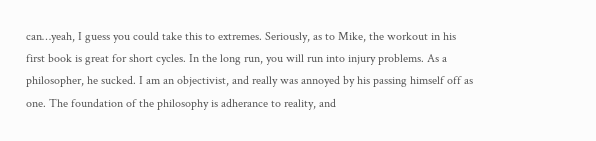can…yeah, I guess you could take this to extremes. Seriously, as to Mike, the workout in his first book is great for short cycles. In the long run, you will run into injury problems. As a philosopher, he sucked. I am an objectivist, and really was annoyed by his passing himself off as one. The foundation of the philosophy is adherance to reality, and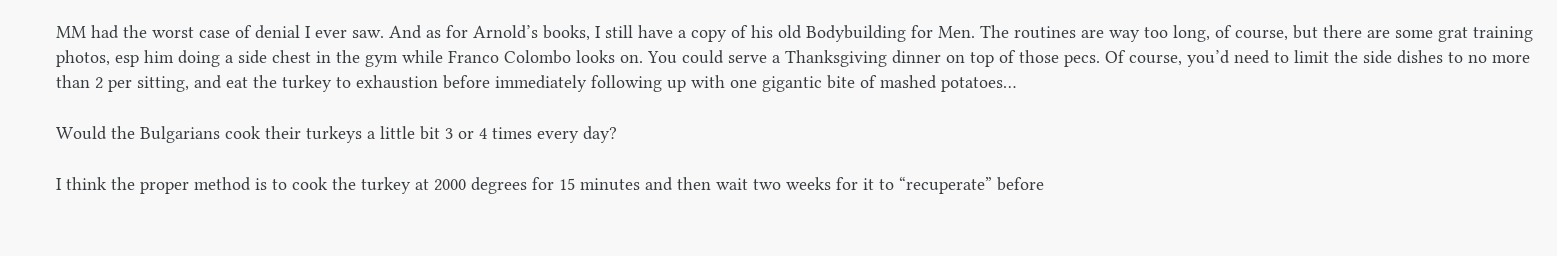MM had the worst case of denial I ever saw. And as for Arnold’s books, I still have a copy of his old Bodybuilding for Men. The routines are way too long, of course, but there are some grat training photos, esp him doing a side chest in the gym while Franco Colombo looks on. You could serve a Thanksgiving dinner on top of those pecs. Of course, you’d need to limit the side dishes to no more than 2 per sitting, and eat the turkey to exhaustion before immediately following up with one gigantic bite of mashed potatoes…

Would the Bulgarians cook their turkeys a little bit 3 or 4 times every day?

I think the proper method is to cook the turkey at 2000 degrees for 15 minutes and then wait two weeks for it to “recuperate” before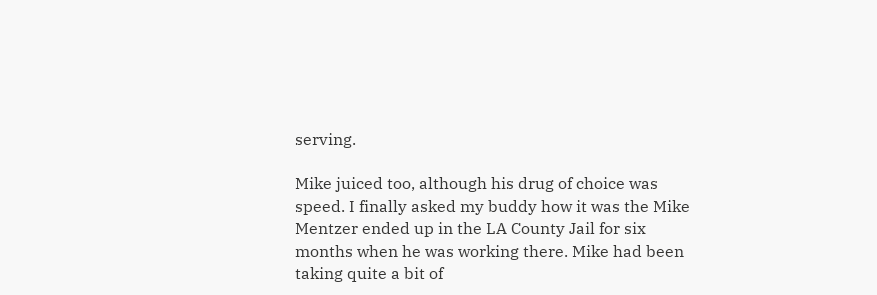serving.

Mike juiced too, although his drug of choice was speed. I finally asked my buddy how it was the Mike Mentzer ended up in the LA County Jail for six months when he was working there. Mike had been taking quite a bit of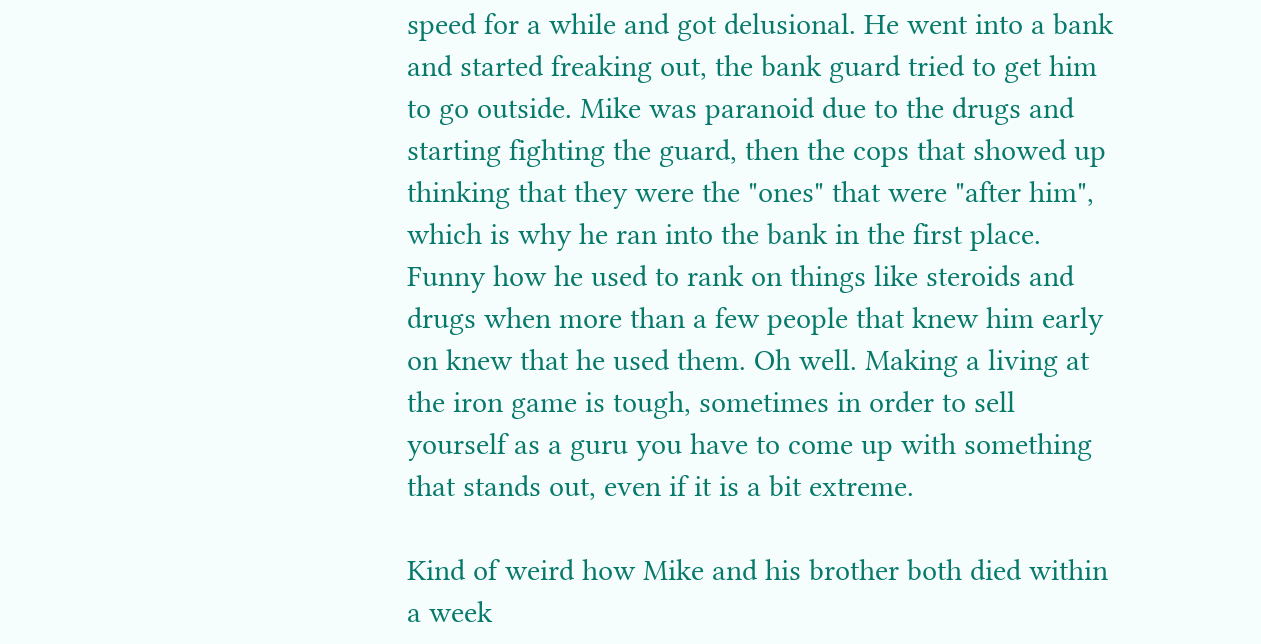speed for a while and got delusional. He went into a bank and started freaking out, the bank guard tried to get him to go outside. Mike was paranoid due to the drugs and starting fighting the guard, then the cops that showed up thinking that they were the "ones" that were "after him", which is why he ran into the bank in the first place. Funny how he used to rank on things like steroids and drugs when more than a few people that knew him early on knew that he used them. Oh well. Making a living at the iron game is tough, sometimes in order to sell yourself as a guru you have to come up with something that stands out, even if it is a bit extreme.

Kind of weird how Mike and his brother both died within a week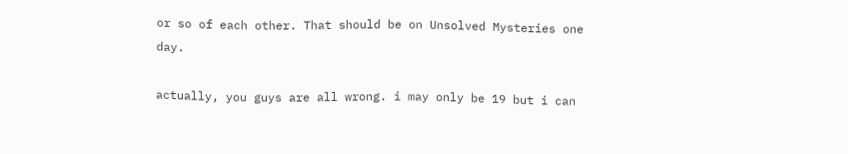or so of each other. That should be on Unsolved Mysteries one day.

actually, you guys are all wrong. i may only be 19 but i can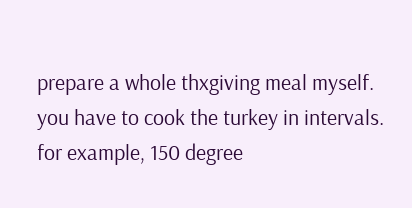prepare a whole thxgiving meal myself. you have to cook the turkey in intervals. for example, 150 degree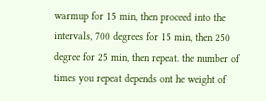warmup for 15 min, then proceed into the intervals, 700 degrees for 15 min, then 250 degree for 25 min, then repeat. the number of times you repeat depends ont he weight of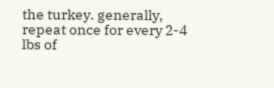the turkey. generally, repeat once for every 2-4 lbs of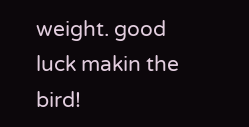weight. good luck makin the bird!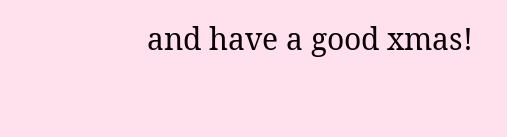and have a good xmas!